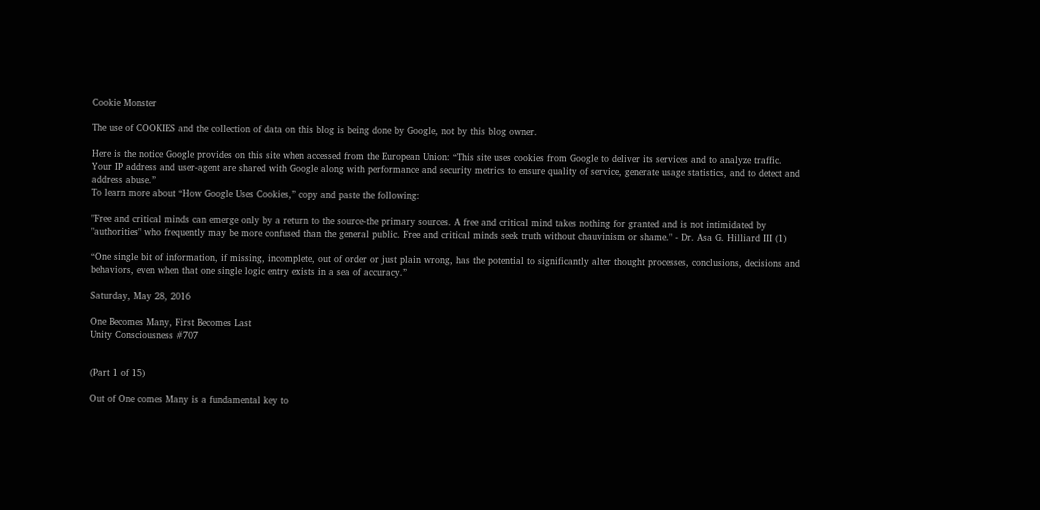Cookie Monster

The use of COOKIES and the collection of data on this blog is being done by Google, not by this blog owner.

Here is the notice Google provides on this site when accessed from the European Union: “This site uses cookies from Google to deliver its services and to analyze traffic. Your IP address and user-agent are shared with Google along with performance and security metrics to ensure quality of service, generate usage statistics, and to detect and address abuse.”
To learn more about “How Google Uses Cookies,” copy and paste the following:

"Free and critical minds can emerge only by a return to the source-the primary sources. A free and critical mind takes nothing for granted and is not intimidated by "authorities" who frequently may be more confused than the general public. Free and critical minds seek truth without chauvinism or shame." - Dr. Asa G. Hilliard III (1)

“One single bit of information, if missing, incomplete, out of order or just plain wrong, has the potential to significantly alter thought processes, conclusions, decisions and behaviors, even when that one single logic entry exists in a sea of accuracy.”

Saturday, May 28, 2016

One Becomes Many, First Becomes Last
Unity Consciousness #707


(Part 1 of 15)

Out of One comes Many is a fundamental key to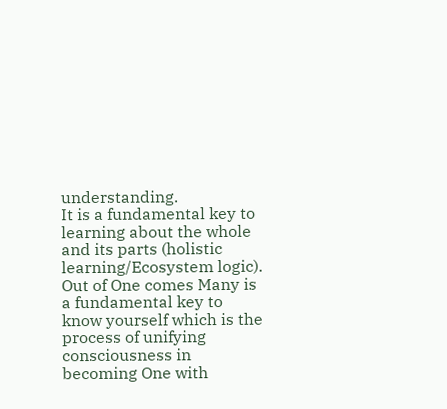understanding.
It is a fundamental key to learning about the whole and its parts (holistic learning/Ecosystem logic).
Out of One comes Many is a fundamental key to know yourself which is the process of unifying consciousness in becoming One with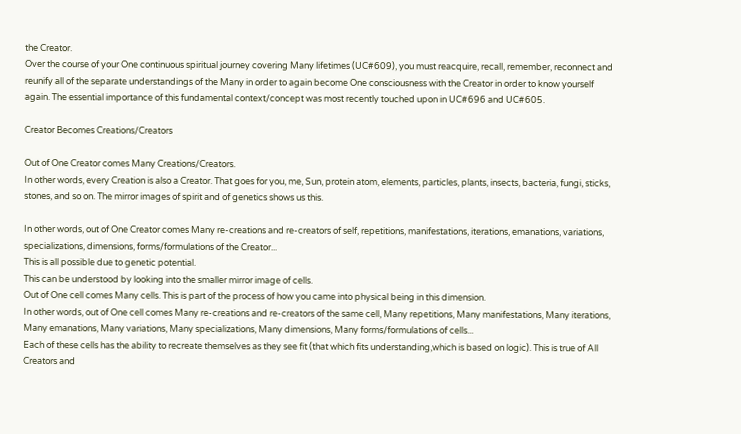the Creator.
Over the course of your One continuous spiritual journey covering Many lifetimes (UC#609), you must reacquire, recall, remember, reconnect and reunify all of the separate understandings of the Many in order to again become One consciousness with the Creator in order to know yourself again. The essential importance of this fundamental context/concept was most recently touched upon in UC#696 and UC#605.

Creator Becomes Creations/Creators

Out of One Creator comes Many Creations/Creators.
In other words, every Creation is also a Creator. That goes for you, me, Sun, protein atom, elements, particles, plants, insects, bacteria, fungi, sticks, stones, and so on. The mirror images of spirit and of genetics shows us this.

In other words, out of One Creator comes Many re-creations and re-creators of self, repetitions, manifestations, iterations, emanations, variations, specializations, dimensions, forms/formulations of the Creator...
This is all possible due to genetic potential.
This can be understood by looking into the smaller mirror image of cells.
Out of One cell comes Many cells. This is part of the process of how you came into physical being in this dimension.
In other words, out of One cell comes Many re-creations and re-creators of the same cell, Many repetitions, Many manifestations, Many iterations, Many emanations, Many variations, Many specializations, Many dimensions, Many forms/formulations of cells...
Each of these cells has the ability to recreate themselves as they see fit (that which fits understanding,which is based on logic). This is true of All Creators and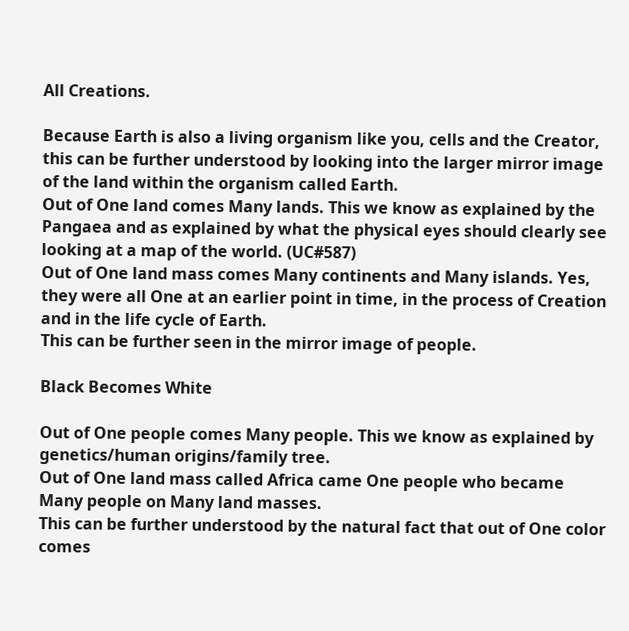All Creations.

Because Earth is also a living organism like you, cells and the Creator, this can be further understood by looking into the larger mirror image of the land within the organism called Earth.
Out of One land comes Many lands. This we know as explained by the Pangaea and as explained by what the physical eyes should clearly see looking at a map of the world. (UC#587)
Out of One land mass comes Many continents and Many islands. Yes, they were all One at an earlier point in time, in the process of Creation and in the life cycle of Earth.
This can be further seen in the mirror image of people.

Black Becomes White

Out of One people comes Many people. This we know as explained by genetics/human origins/family tree.
Out of One land mass called Africa came One people who became Many people on Many land masses.
This can be further understood by the natural fact that out of One color comes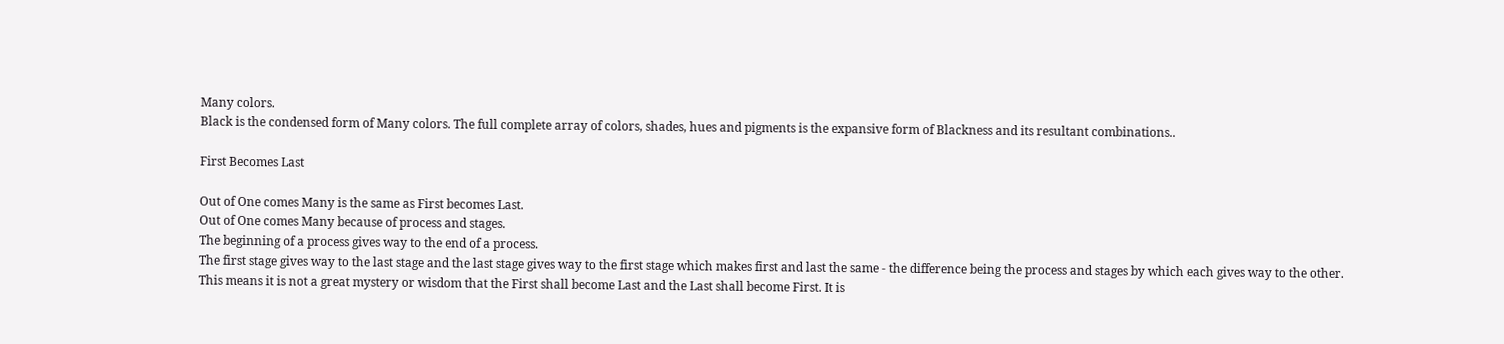Many colors.
Black is the condensed form of Many colors. The full complete array of colors, shades, hues and pigments is the expansive form of Blackness and its resultant combinations..

First Becomes Last

Out of One comes Many is the same as First becomes Last.
Out of One comes Many because of process and stages.
The beginning of a process gives way to the end of a process.
The first stage gives way to the last stage and the last stage gives way to the first stage which makes first and last the same - the difference being the process and stages by which each gives way to the other.
This means it is not a great mystery or wisdom that the First shall become Last and the Last shall become First. It is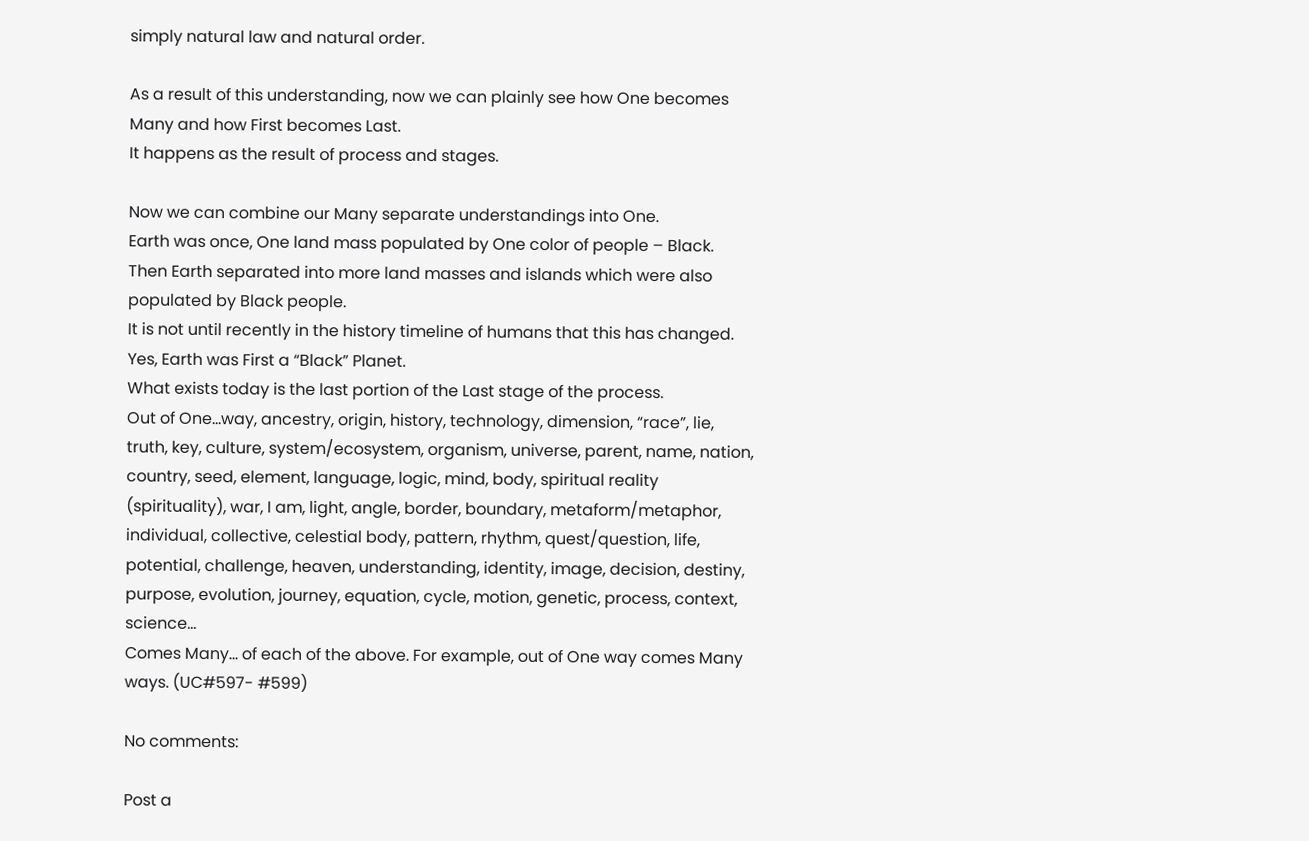simply natural law and natural order.

As a result of this understanding, now we can plainly see how One becomes Many and how First becomes Last.
It happens as the result of process and stages.

Now we can combine our Many separate understandings into One.
Earth was once, One land mass populated by One color of people – Black.
Then Earth separated into more land masses and islands which were also populated by Black people.
It is not until recently in the history timeline of humans that this has changed.
Yes, Earth was First a “Black” Planet.
What exists today is the last portion of the Last stage of the process.
Out of One...way, ancestry, origin, history, technology, dimension, “race”, lie, truth, key, culture, system/ecosystem, organism, universe, parent, name, nation, country, seed, element, language, logic, mind, body, spiritual reality (spirituality), war, I am, light, angle, border, boundary, metaform/metaphor, individual, collective, celestial body, pattern, rhythm, quest/question, life, potential, challenge, heaven, understanding, identity, image, decision, destiny, purpose, evolution, journey, equation, cycle, motion, genetic, process, context, science...
Comes Many... of each of the above. For example, out of One way comes Many ways. (UC#597- #599)

No comments:

Post a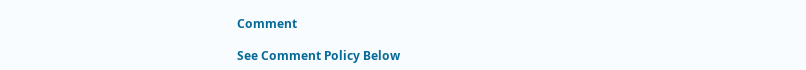Comment

See Comment Policy Below